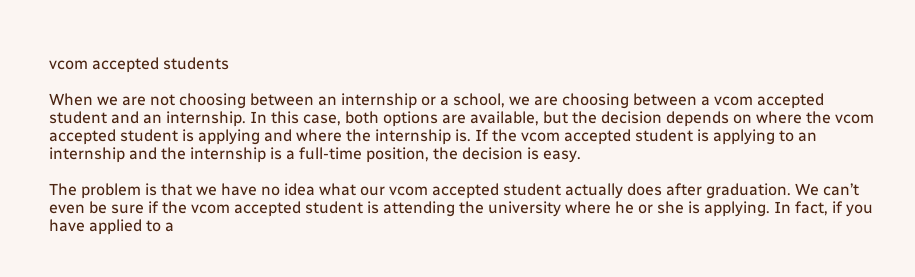vcom accepted students

When we are not choosing between an internship or a school, we are choosing between a vcom accepted student and an internship. In this case, both options are available, but the decision depends on where the vcom accepted student is applying and where the internship is. If the vcom accepted student is applying to an internship and the internship is a full-time position, the decision is easy.

The problem is that we have no idea what our vcom accepted student actually does after graduation. We can’t even be sure if the vcom accepted student is attending the university where he or she is applying. In fact, if you have applied to a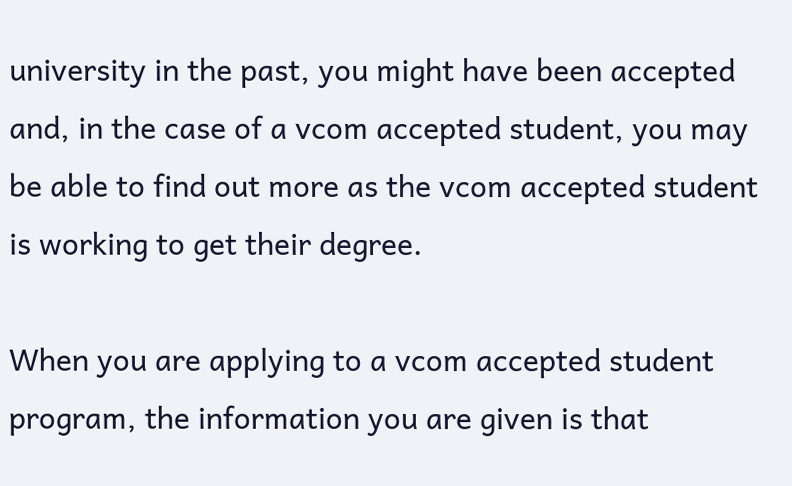university in the past, you might have been accepted and, in the case of a vcom accepted student, you may be able to find out more as the vcom accepted student is working to get their degree.

When you are applying to a vcom accepted student program, the information you are given is that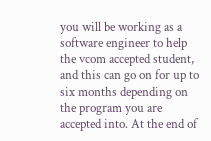you will be working as a software engineer to help the vcom accepted student, and this can go on for up to six months depending on the program you are accepted into. At the end of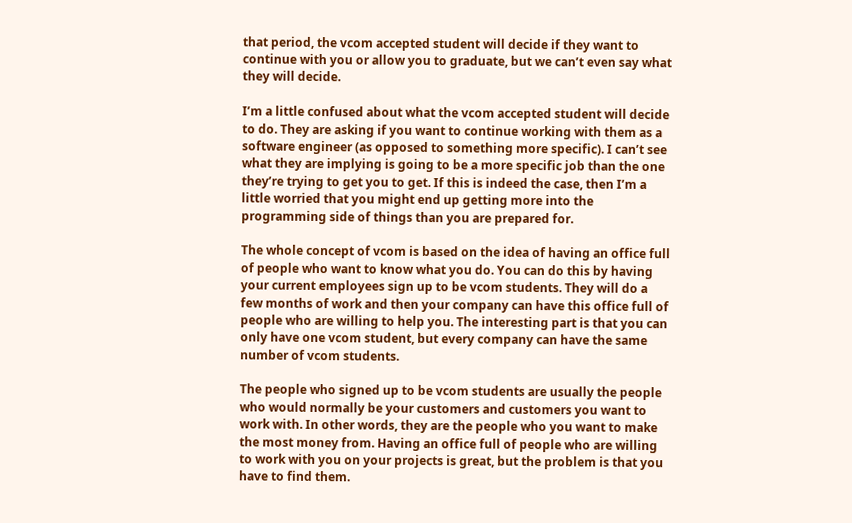that period, the vcom accepted student will decide if they want to continue with you or allow you to graduate, but we can’t even say what they will decide.

I’m a little confused about what the vcom accepted student will decide to do. They are asking if you want to continue working with them as a software engineer (as opposed to something more specific). I can’t see what they are implying is going to be a more specific job than the one they’re trying to get you to get. If this is indeed the case, then I’m a little worried that you might end up getting more into the programming side of things than you are prepared for.

The whole concept of vcom is based on the idea of having an office full of people who want to know what you do. You can do this by having your current employees sign up to be vcom students. They will do a few months of work and then your company can have this office full of people who are willing to help you. The interesting part is that you can only have one vcom student, but every company can have the same number of vcom students.

The people who signed up to be vcom students are usually the people who would normally be your customers and customers you want to work with. In other words, they are the people who you want to make the most money from. Having an office full of people who are willing to work with you on your projects is great, but the problem is that you have to find them.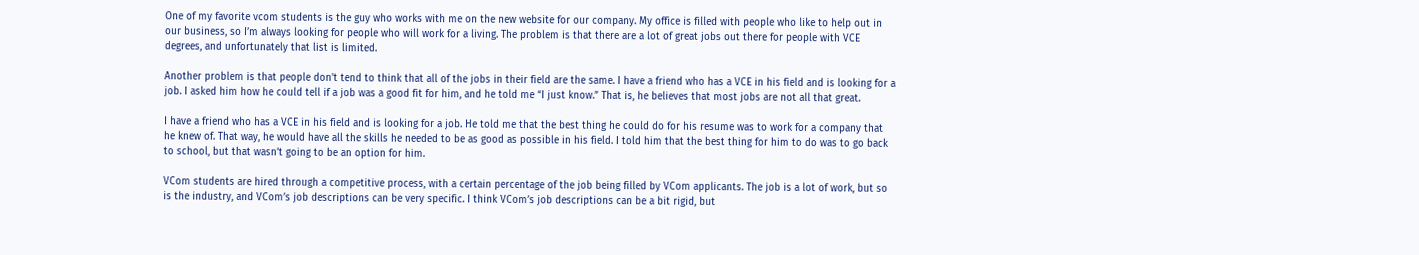One of my favorite vcom students is the guy who works with me on the new website for our company. My office is filled with people who like to help out in our business, so I’m always looking for people who will work for a living. The problem is that there are a lot of great jobs out there for people with VCE degrees, and unfortunately that list is limited.

Another problem is that people don’t tend to think that all of the jobs in their field are the same. I have a friend who has a VCE in his field and is looking for a job. I asked him how he could tell if a job was a good fit for him, and he told me “I just know.” That is, he believes that most jobs are not all that great.

I have a friend who has a VCE in his field and is looking for a job. He told me that the best thing he could do for his resume was to work for a company that he knew of. That way, he would have all the skills he needed to be as good as possible in his field. I told him that the best thing for him to do was to go back to school, but that wasn’t going to be an option for him.

VCom students are hired through a competitive process, with a certain percentage of the job being filled by VCom applicants. The job is a lot of work, but so is the industry, and VCom’s job descriptions can be very specific. I think VCom’s job descriptions can be a bit rigid, but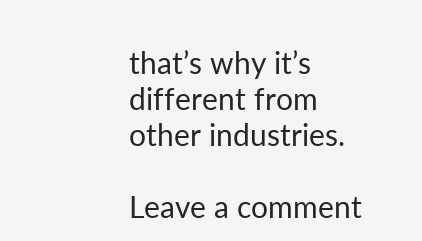that’s why it’s different from other industries.

Leave a comment